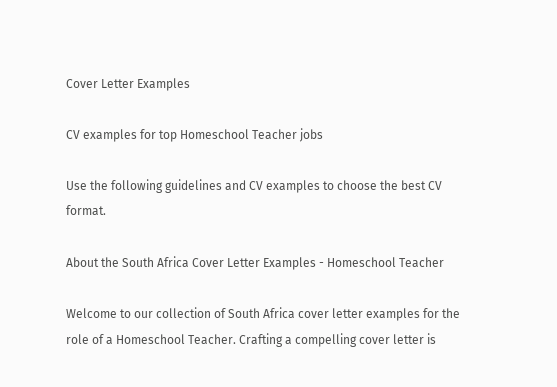Cover Letter Examples

CV examples for top Homeschool Teacher jobs

Use the following guidelines and CV examples to choose the best CV format.

About the South Africa Cover Letter Examples - Homeschool Teacher

Welcome to our collection of South Africa cover letter examples for the role of a Homeschool Teacher. Crafting a compelling cover letter is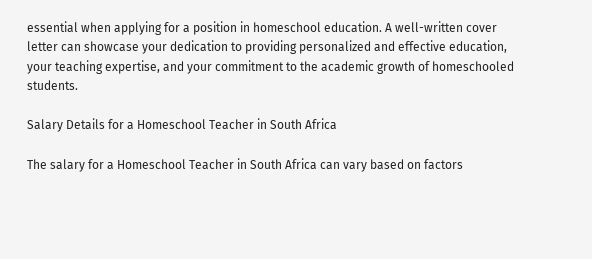essential when applying for a position in homeschool education. A well-written cover letter can showcase your dedication to providing personalized and effective education, your teaching expertise, and your commitment to the academic growth of homeschooled students.

Salary Details for a Homeschool Teacher in South Africa

The salary for a Homeschool Teacher in South Africa can vary based on factors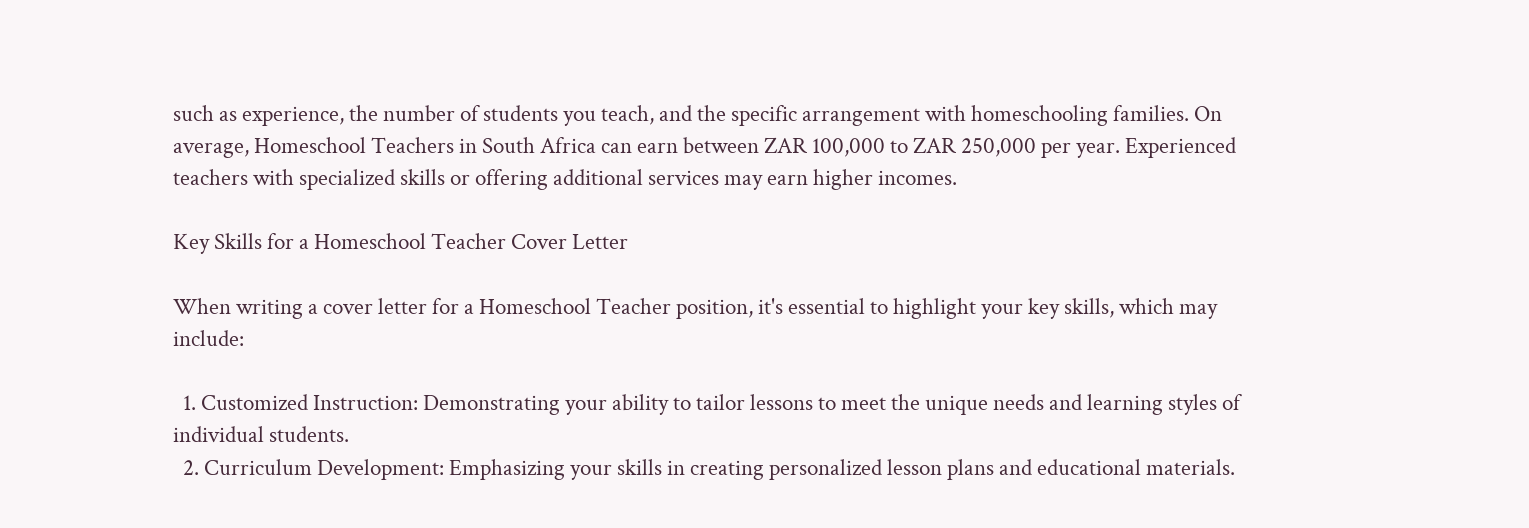such as experience, the number of students you teach, and the specific arrangement with homeschooling families. On average, Homeschool Teachers in South Africa can earn between ZAR 100,000 to ZAR 250,000 per year. Experienced teachers with specialized skills or offering additional services may earn higher incomes.

Key Skills for a Homeschool Teacher Cover Letter

When writing a cover letter for a Homeschool Teacher position, it's essential to highlight your key skills, which may include:

  1. Customized Instruction: Demonstrating your ability to tailor lessons to meet the unique needs and learning styles of individual students.
  2. Curriculum Development: Emphasizing your skills in creating personalized lesson plans and educational materials.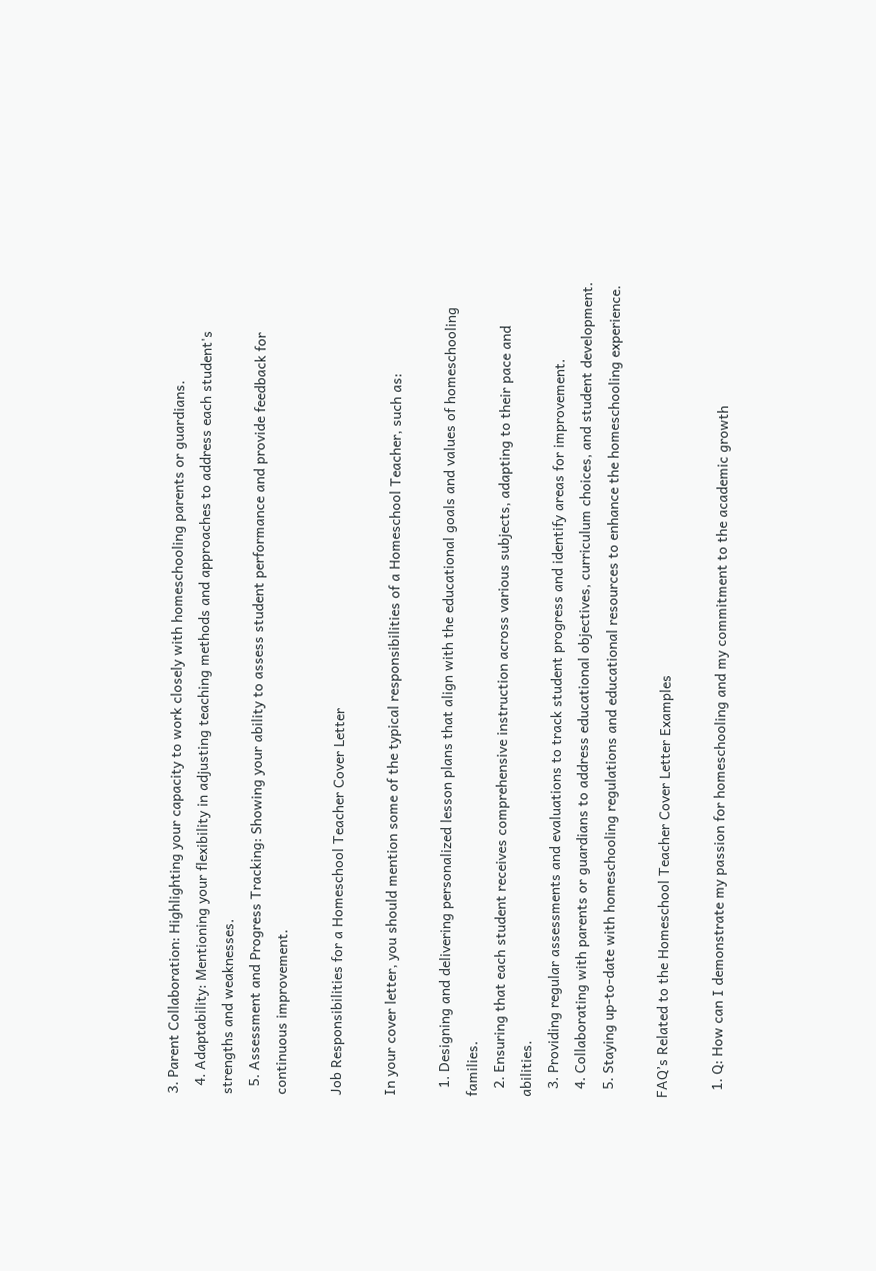3. Parent Collaboration: Highlighting your capacity to work closely with homeschooling parents or guardians.
  4. Adaptability: Mentioning your flexibility in adjusting teaching methods and approaches to address each student's strengths and weaknesses.
  5. Assessment and Progress Tracking: Showing your ability to assess student performance and provide feedback for continuous improvement.

Job Responsibilities for a Homeschool Teacher Cover Letter

In your cover letter, you should mention some of the typical responsibilities of a Homeschool Teacher, such as:

  1. Designing and delivering personalized lesson plans that align with the educational goals and values of homeschooling families.
  2. Ensuring that each student receives comprehensive instruction across various subjects, adapting to their pace and abilities.
  3. Providing regular assessments and evaluations to track student progress and identify areas for improvement.
  4. Collaborating with parents or guardians to address educational objectives, curriculum choices, and student development.
  5. Staying up-to-date with homeschooling regulations and educational resources to enhance the homeschooling experience.

FAQ’s Related to the Homeschool Teacher Cover Letter Examples

  1. Q: How can I demonstrate my passion for homeschooling and my commitment to the academic growth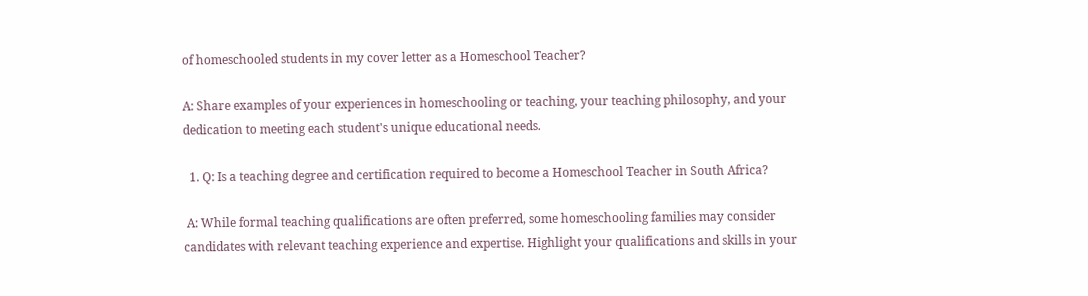of homeschooled students in my cover letter as a Homeschool Teacher?

A: Share examples of your experiences in homeschooling or teaching, your teaching philosophy, and your dedication to meeting each student's unique educational needs.

  1. Q: Is a teaching degree and certification required to become a Homeschool Teacher in South Africa?

 A: While formal teaching qualifications are often preferred, some homeschooling families may consider candidates with relevant teaching experience and expertise. Highlight your qualifications and skills in your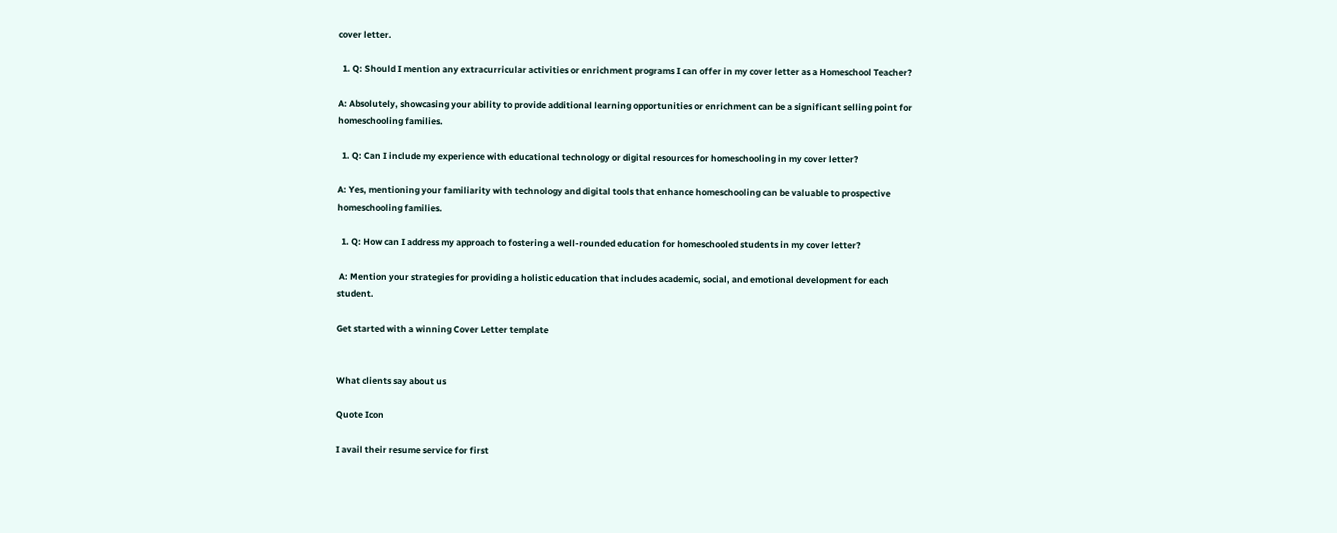cover letter.

  1. Q: Should I mention any extracurricular activities or enrichment programs I can offer in my cover letter as a Homeschool Teacher?

A: Absolutely, showcasing your ability to provide additional learning opportunities or enrichment can be a significant selling point for homeschooling families.

  1. Q: Can I include my experience with educational technology or digital resources for homeschooling in my cover letter?

A: Yes, mentioning your familiarity with technology and digital tools that enhance homeschooling can be valuable to prospective homeschooling families.

  1. Q: How can I address my approach to fostering a well-rounded education for homeschooled students in my cover letter?

 A: Mention your strategies for providing a holistic education that includes academic, social, and emotional development for each student.

Get started with a winning Cover Letter template


What clients say about us

Quote Icon

I avail their resume service for first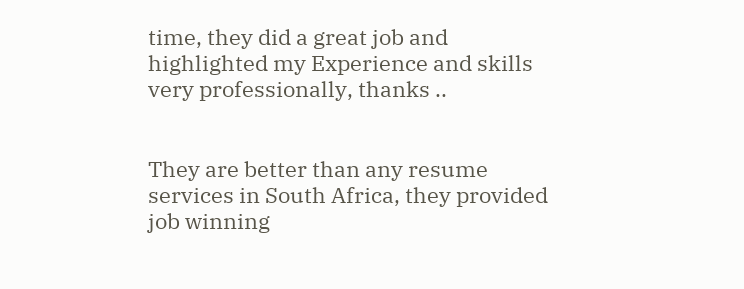time, they did a great job and highlighted my Experience and skills very professionally, thanks ..


They are better than any resume services in South Africa, they provided job winning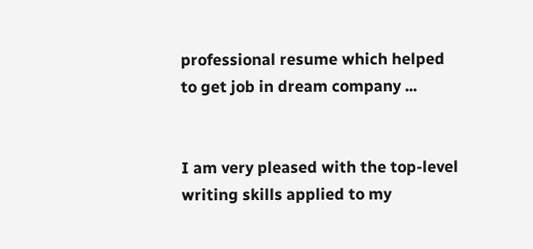professional resume which helped to get job in dream company ...


I am very pleased with the top-level writing skills applied to my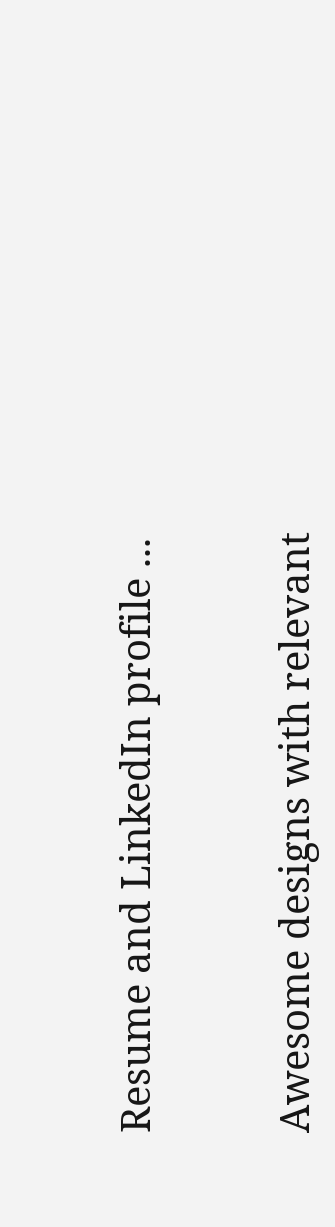Resume and LinkedIn profile ...


Awesome designs with relevant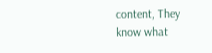content, They know what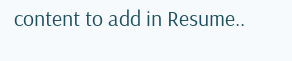content to add in Resume..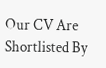Our CV Are Shortlisted By